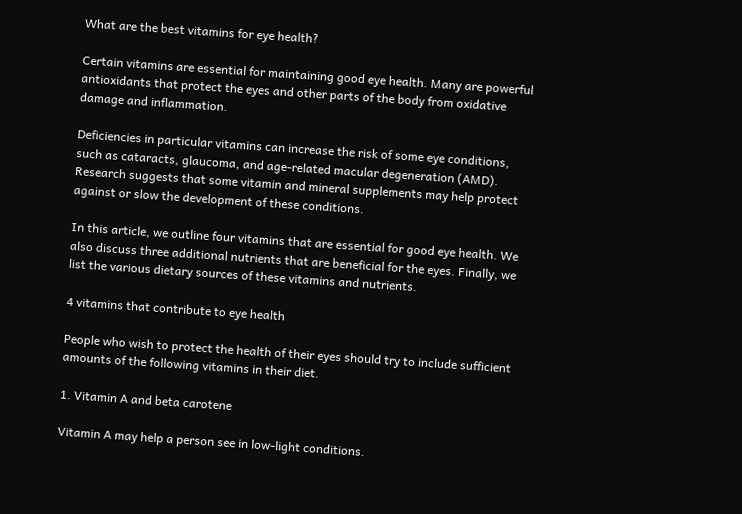What are the best vitamins for eye health?

Certain vitamins are essential for maintaining good eye health. Many are powerful antioxidants that protect the eyes and other parts of the body from oxidative damage and inflammation.

Deficiencies in particular vitamins can increase the risk of some eye conditions, such as cataracts, glaucoma, and age-related macular degeneration (AMD). Research suggests that some vitamin and mineral supplements may help protect against or slow the development of these conditions.

In this article, we outline four vitamins that are essential for good eye health. We also discuss three additional nutrients that are beneficial for the eyes. Finally, we list the various dietary sources of these vitamins and nutrients.

4 vitamins that contribute to eye health

People who wish to protect the health of their eyes should try to include sufficient amounts of the following vitamins in their diet.

1. Vitamin A and beta carotene

Vitamin A may help a person see in low-light conditions.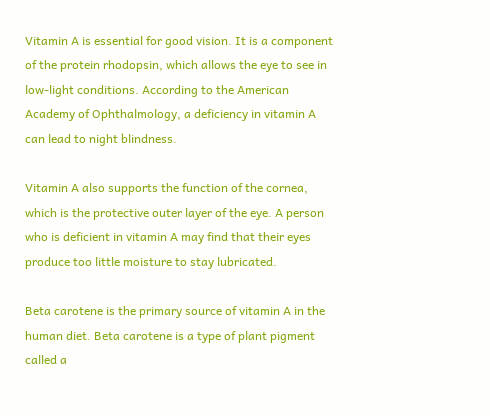Vitamin A is essential for good vision. It is a component of the protein rhodopsin, which allows the eye to see in low-light conditions. According to the American Academy of Ophthalmology, a deficiency in vitamin A can lead to night blindness.

Vitamin A also supports the function of the cornea, which is the protective outer layer of the eye. A person who is deficient in vitamin A may find that their eyes produce too little moisture to stay lubricated.

Beta carotene is the primary source of vitamin A in the human diet. Beta carotene is a type of plant pigment called a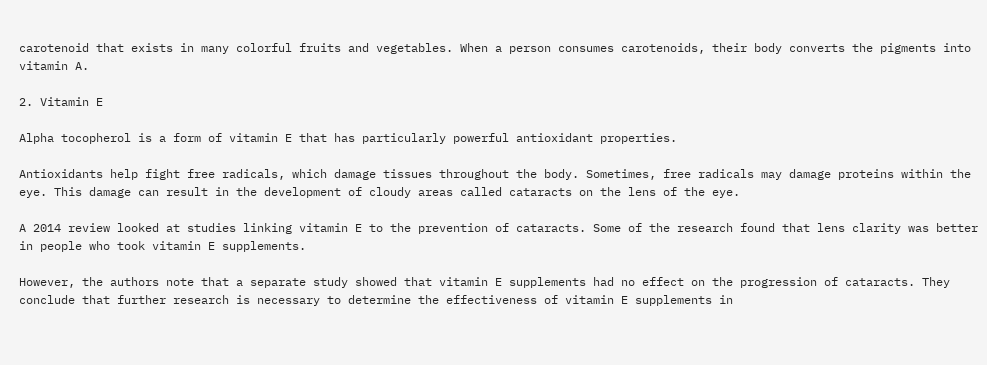carotenoid that exists in many colorful fruits and vegetables. When a person consumes carotenoids, their body converts the pigments into vitamin A.

2. Vitamin E

Alpha tocopherol is a form of vitamin E that has particularly powerful antioxidant properties.

Antioxidants help fight free radicals, which damage tissues throughout the body. Sometimes, free radicals may damage proteins within the eye. This damage can result in the development of cloudy areas called cataracts on the lens of the eye.

A 2014 review looked at studies linking vitamin E to the prevention of cataracts. Some of the research found that lens clarity was better in people who took vitamin E supplements.

However, the authors note that a separate study showed that vitamin E supplements had no effect on the progression of cataracts. They conclude that further research is necessary to determine the effectiveness of vitamin E supplements in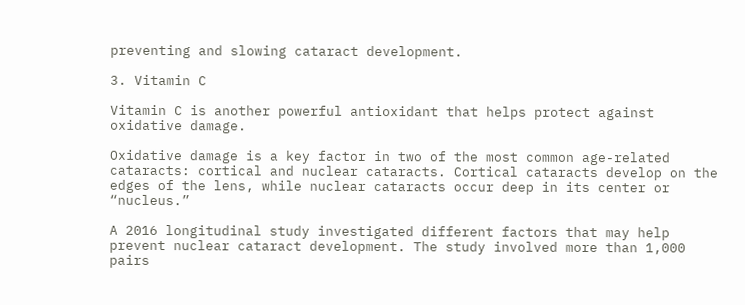preventing and slowing cataract development.

3. Vitamin C

Vitamin C is another powerful antioxidant that helps protect against oxidative damage.

Oxidative damage is a key factor in two of the most common age-related cataracts: cortical and nuclear cataracts. Cortical cataracts develop on the edges of the lens, while nuclear cataracts occur deep in its center or “nucleus.”

A 2016 longitudinal study investigated different factors that may help prevent nuclear cataract development. The study involved more than 1,000 pairs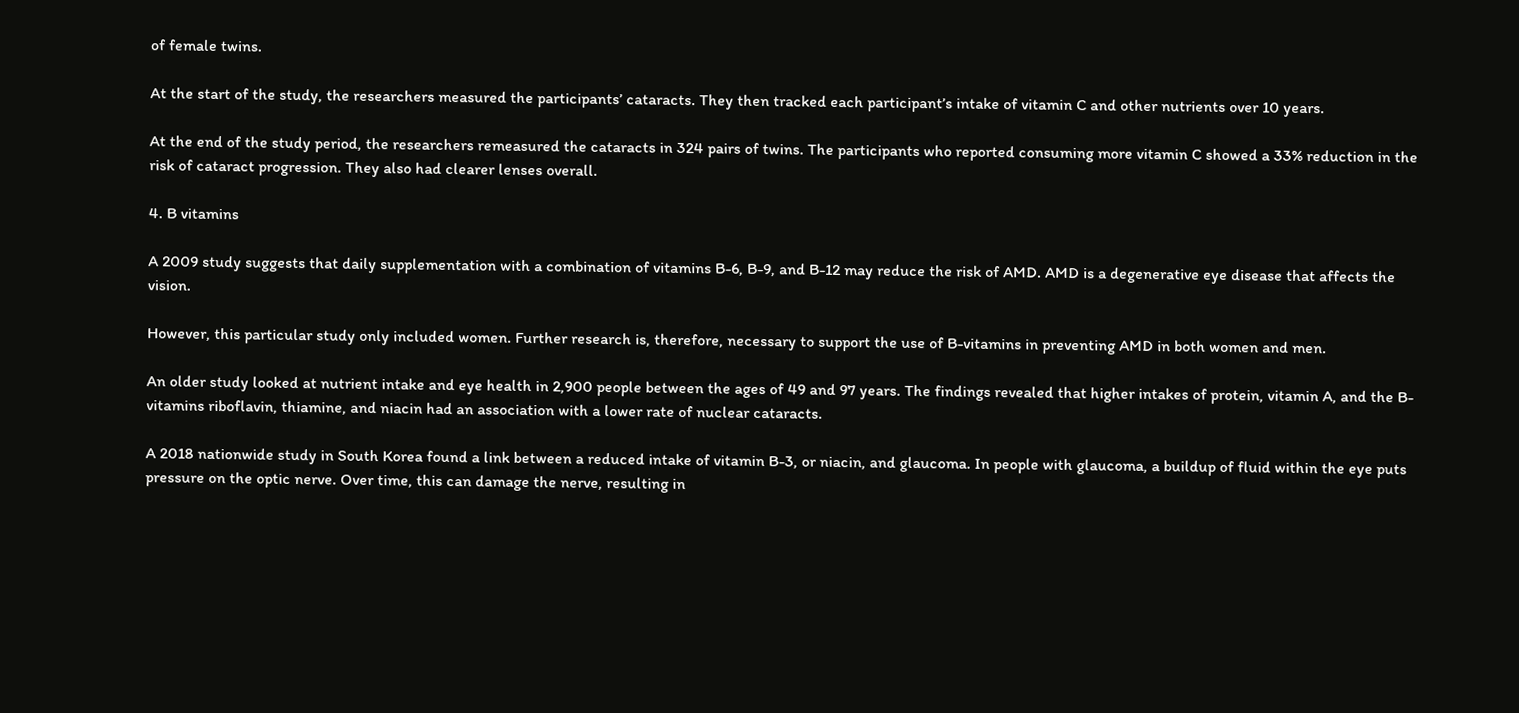of female twins.

At the start of the study, the researchers measured the participants’ cataracts. They then tracked each participant’s intake of vitamin C and other nutrients over 10 years.

At the end of the study period, the researchers remeasured the cataracts in 324 pairs of twins. The participants who reported consuming more vitamin C showed a 33% reduction in the risk of cataract progression. They also had clearer lenses overall.

4. B vitamins

A 2009 study suggests that daily supplementation with a combination of vitamins B-6, B-9, and B-12 may reduce the risk of AMD. AMD is a degenerative eye disease that affects the vision.

However, this particular study only included women. Further research is, therefore, necessary to support the use of B-vitamins in preventing AMD in both women and men.

An older study looked at nutrient intake and eye health in 2,900 people between the ages of 49 and 97 years. The findings revealed that higher intakes of protein, vitamin A, and the B-vitamins riboflavin, thiamine, and niacin had an association with a lower rate of nuclear cataracts.

A 2018 nationwide study in South Korea found a link between a reduced intake of vitamin B-3, or niacin, and glaucoma. In people with glaucoma, a buildup of fluid within the eye puts pressure on the optic nerve. Over time, this can damage the nerve, resulting in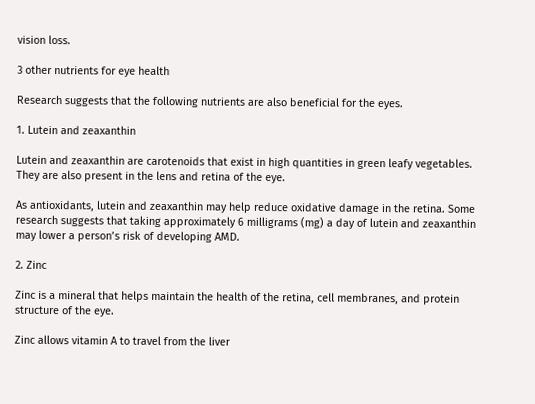vision loss.

3 other nutrients for eye health

Research suggests that the following nutrients are also beneficial for the eyes.

1. Lutein and zeaxanthin

Lutein and zeaxanthin are carotenoids that exist in high quantities in green leafy vegetables. They are also present in the lens and retina of the eye.

As antioxidants, lutein and zeaxanthin may help reduce oxidative damage in the retina. Some research suggests that taking approximately 6 milligrams (mg) a day of lutein and zeaxanthin may lower a person’s risk of developing AMD.

2. Zinc

Zinc is a mineral that helps maintain the health of the retina, cell membranes, and protein structure of the eye.

Zinc allows vitamin A to travel from the liver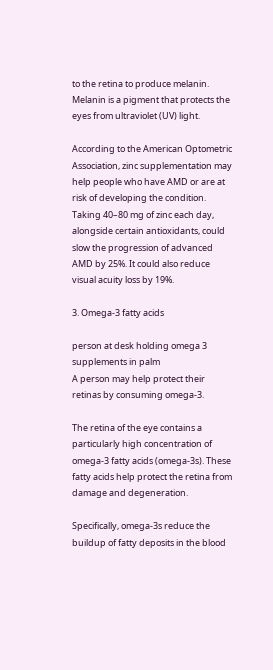to the retina to produce melanin. Melanin is a pigment that protects the eyes from ultraviolet (UV) light.

According to the American Optometric Association, zinc supplementation may help people who have AMD or are at risk of developing the condition. Taking 40–80 mg of zinc each day, alongside certain antioxidants, could slow the progression of advanced AMD by 25%. It could also reduce visual acuity loss by 19%.

3. Omega-3 fatty acids

person at desk holding omega 3 supplements in palm
A person may help protect their retinas by consuming omega-3.

The retina of the eye contains a particularly high concentration of omega-3 fatty acids (omega-3s). These fatty acids help protect the retina from damage and degeneration.

Specifically, omega-3s reduce the buildup of fatty deposits in the blood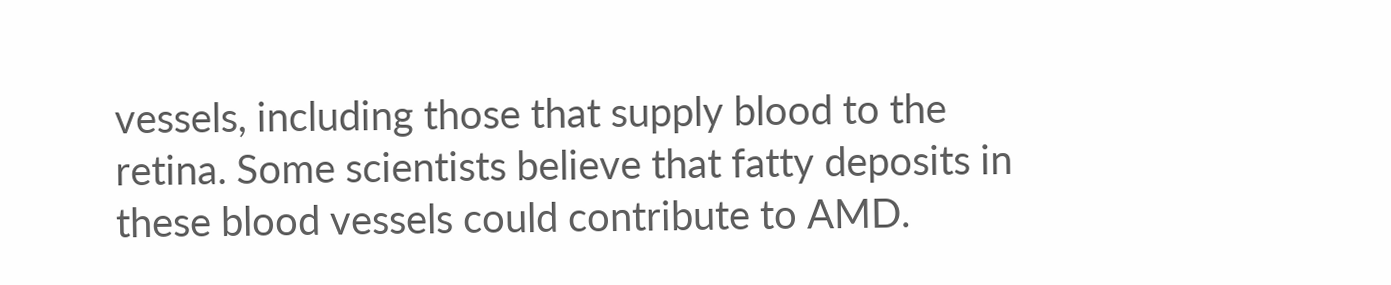vessels, including those that supply blood to the retina. Some scientists believe that fatty deposits in these blood vessels could contribute to AMD.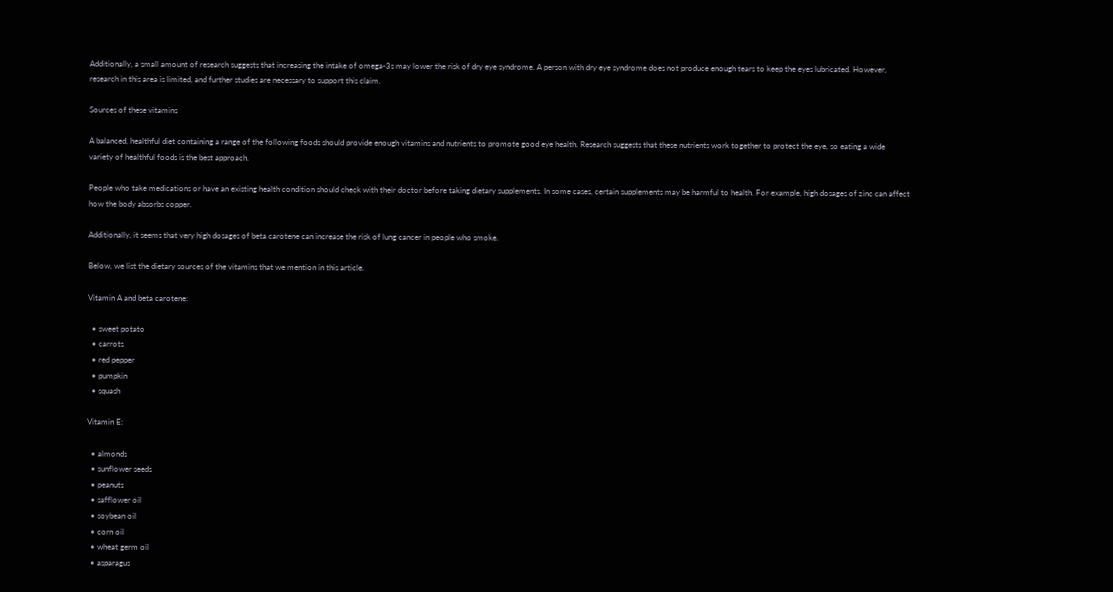Additionally, a small amount of research suggests that increasing the intake of omega-3s may lower the risk of dry eye syndrome. A person with dry eye syndrome does not produce enough tears to keep the eyes lubricated. However, research in this area is limited, and further studies are necessary to support this claim.

Sources of these vitamins

A balanced, healthful diet containing a range of the following foods should provide enough vitamins and nutrients to promote good eye health. Research suggests that these nutrients work together to protect the eye, so eating a wide variety of healthful foods is the best approach.

People who take medications or have an existing health condition should check with their doctor before taking dietary supplements. In some cases, certain supplements may be harmful to health. For example, high dosages of zinc can affect how the body absorbs copper.

Additionally, it seems that very high dosages of beta carotene can increase the risk of lung cancer in people who smoke.

Below, we list the dietary sources of the vitamins that we mention in this article.

Vitamin A and beta carotene:

  • sweet potato
  • carrots
  • red pepper
  • pumpkin
  • squash

Vitamin E:

  • almonds
  • sunflower seeds
  • peanuts
  • safflower oil
  • soybean oil
  • corn oil
  • wheat germ oil
  • asparagus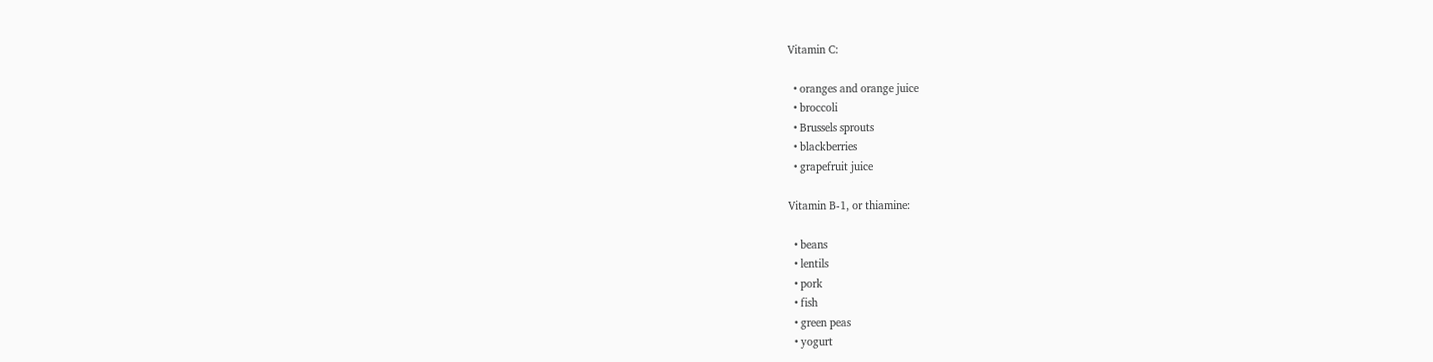Vitamin C:

  • oranges and orange juice
  • broccoli
  • Brussels sprouts
  • blackberries
  • grapefruit juice

Vitamin B-1, or thiamine:

  • beans
  • lentils
  • pork
  • fish
  • green peas
  • yogurt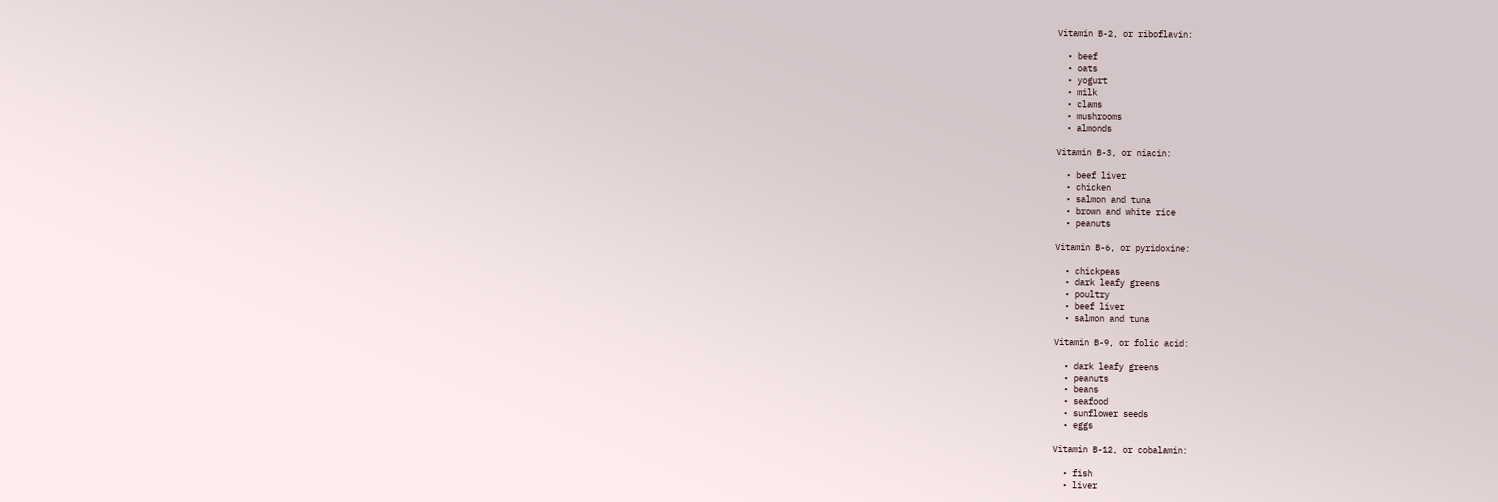Vitamin B-2, or riboflavin:

  • beef
  • oats
  • yogurt
  • milk
  • clams
  • mushrooms
  • almonds

Vitamin B-3, or niacin:

  • beef liver
  • chicken
  • salmon and tuna
  • brown and white rice
  • peanuts

Vitamin B-6, or pyridoxine:

  • chickpeas
  • dark leafy greens
  • poultry
  • beef liver
  • salmon and tuna

Vitamin B-9, or folic acid:

  • dark leafy greens
  • peanuts
  • beans
  • seafood
  • sunflower seeds
  • eggs

Vitamin B-12, or cobalamin:

  • fish
  • liver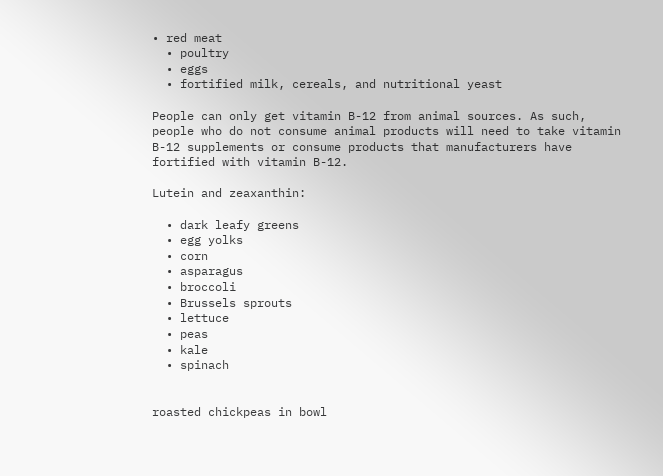• red meat
  • poultry
  • eggs
  • fortified milk, cereals, and nutritional yeast

People can only get vitamin B-12 from animal sources. As such, people who do not consume animal products will need to take vitamin B-12 supplements or consume products that manufacturers have fortified with vitamin B-12.

Lutein and zeaxanthin:

  • dark leafy greens
  • egg yolks
  • corn
  • asparagus
  • broccoli
  • Brussels sprouts
  • lettuce
  • peas
  • kale
  • spinach


roasted chickpeas in bowl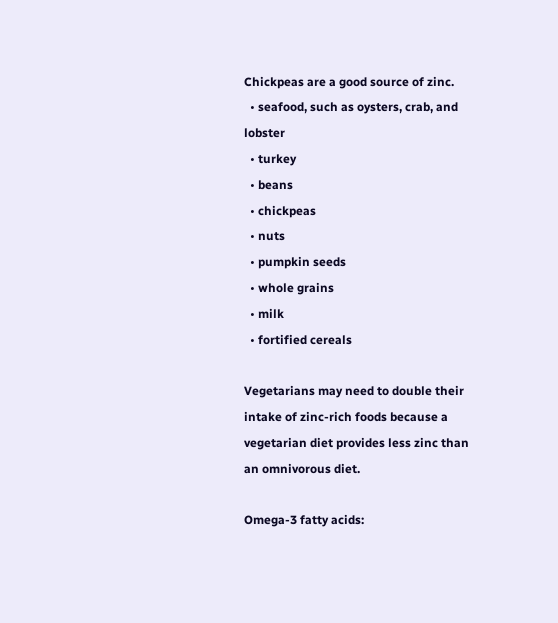Chickpeas are a good source of zinc.
  • seafood, such as oysters, crab, and lobster
  • turkey
  • beans
  • chickpeas
  • nuts
  • pumpkin seeds
  • whole grains
  • milk
  • fortified cereals

Vegetarians may need to double their intake of zinc-rich foods because a vegetarian diet provides less zinc than an omnivorous diet.

Omega-3 fatty acids: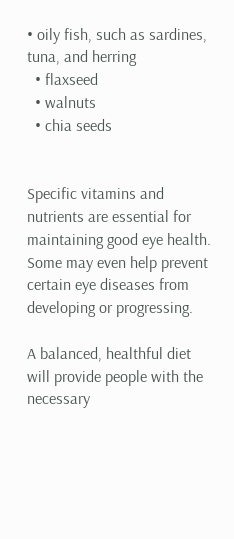• oily fish, such as sardines, tuna, and herring
  • flaxseed
  • walnuts
  • chia seeds


Specific vitamins and nutrients are essential for maintaining good eye health. Some may even help prevent certain eye diseases from developing or progressing.

A balanced, healthful diet will provide people with the necessary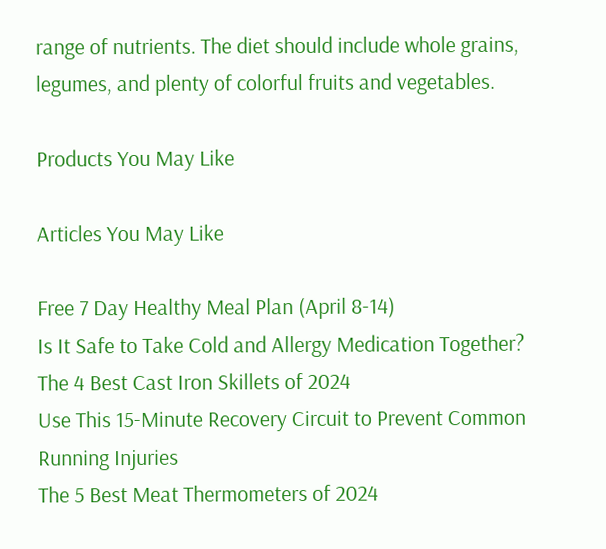range of nutrients. The diet should include whole grains, legumes, and plenty of colorful fruits and vegetables.

Products You May Like

Articles You May Like

Free 7 Day Healthy Meal Plan (April 8-14)
Is It Safe to Take Cold and Allergy Medication Together?
The 4 Best Cast Iron Skillets of 2024
Use This 15-Minute Recovery Circuit to Prevent Common Running Injuries
The 5 Best Meat Thermometers of 2024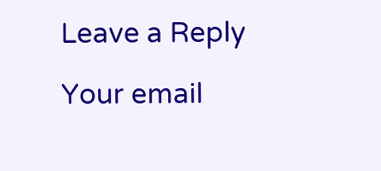Leave a Reply

Your email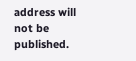address will not be published.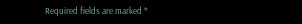Required fields are marked *